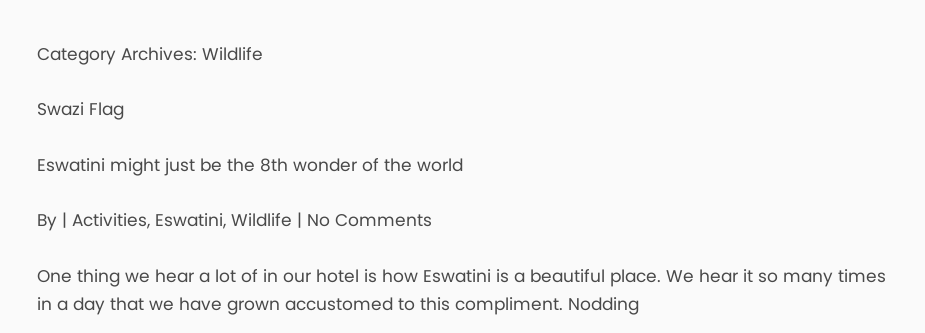Category Archives: Wildlife

Swazi Flag

Eswatini might just be the 8th wonder of the world

By | Activities, Eswatini, Wildlife | No Comments

One thing we hear a lot of in our hotel is how Eswatini is a beautiful place. We hear it so many times in a day that we have grown accustomed to this compliment. Nodding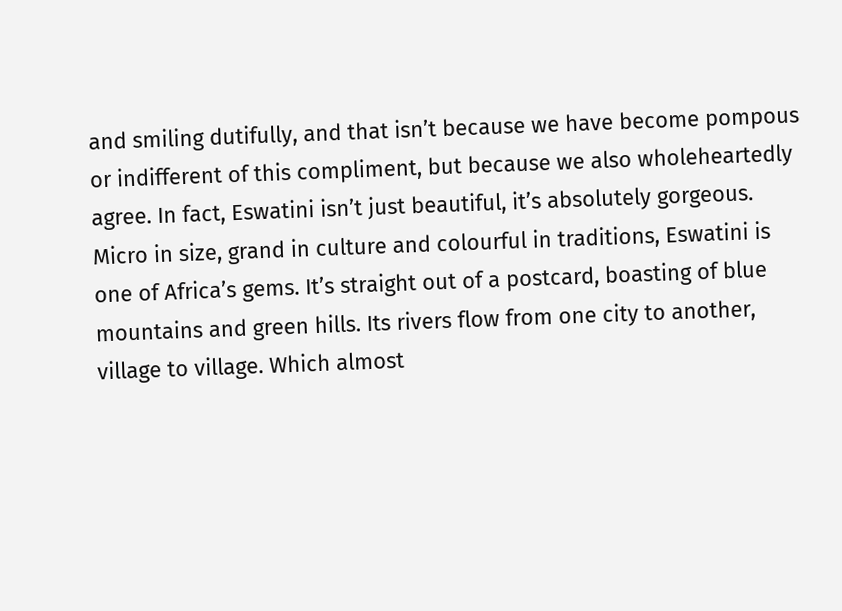and smiling dutifully, and that isn’t because we have become pompous or indifferent of this compliment, but because we also wholeheartedly agree. In fact, Eswatini isn’t just beautiful, it’s absolutely gorgeous. Micro in size, grand in culture and colourful in traditions, Eswatini is one of Africa’s gems. It’s straight out of a postcard, boasting of blue mountains and green hills. Its rivers flow from one city to another, village to village. Which almost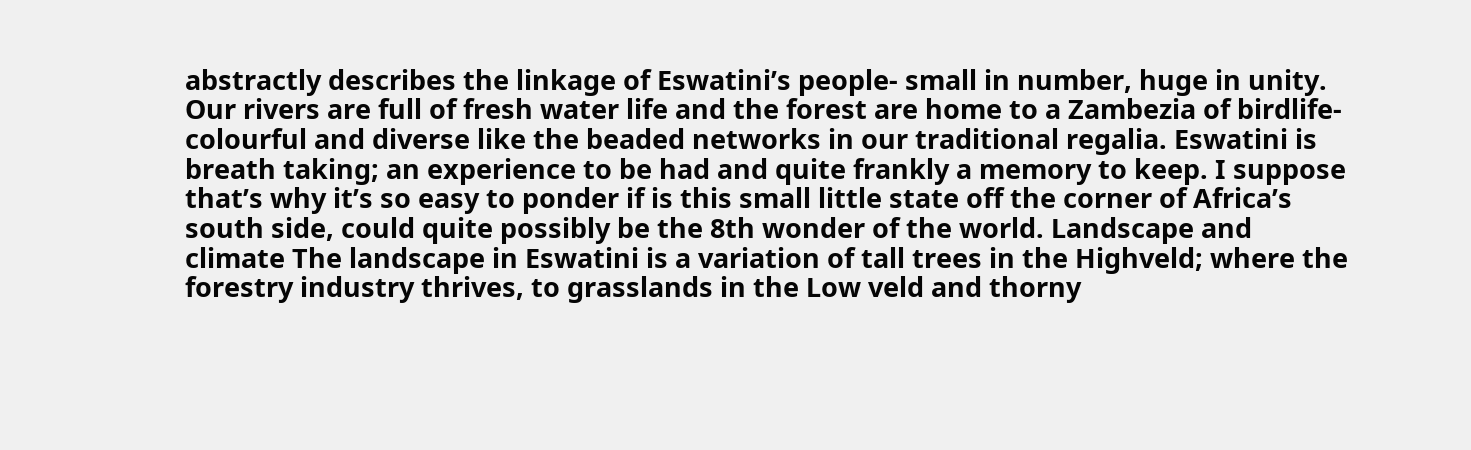abstractly describes the linkage of Eswatini’s people- small in number, huge in unity. Our rivers are full of fresh water life and the forest are home to a Zambezia of birdlife- colourful and diverse like the beaded networks in our traditional regalia. Eswatini is breath taking; an experience to be had and quite frankly a memory to keep. I suppose that’s why it’s so easy to ponder if is this small little state off the corner of Africa’s south side, could quite possibly be the 8th wonder of the world. Landscape and climate The landscape in Eswatini is a variation of tall trees in the Highveld; where the forestry industry thrives, to grasslands in the Low veld and thorny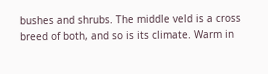bushes and shrubs. The middle veld is a cross breed of both, and so is its climate. Warm in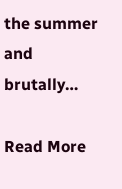the summer and brutally…

Read More